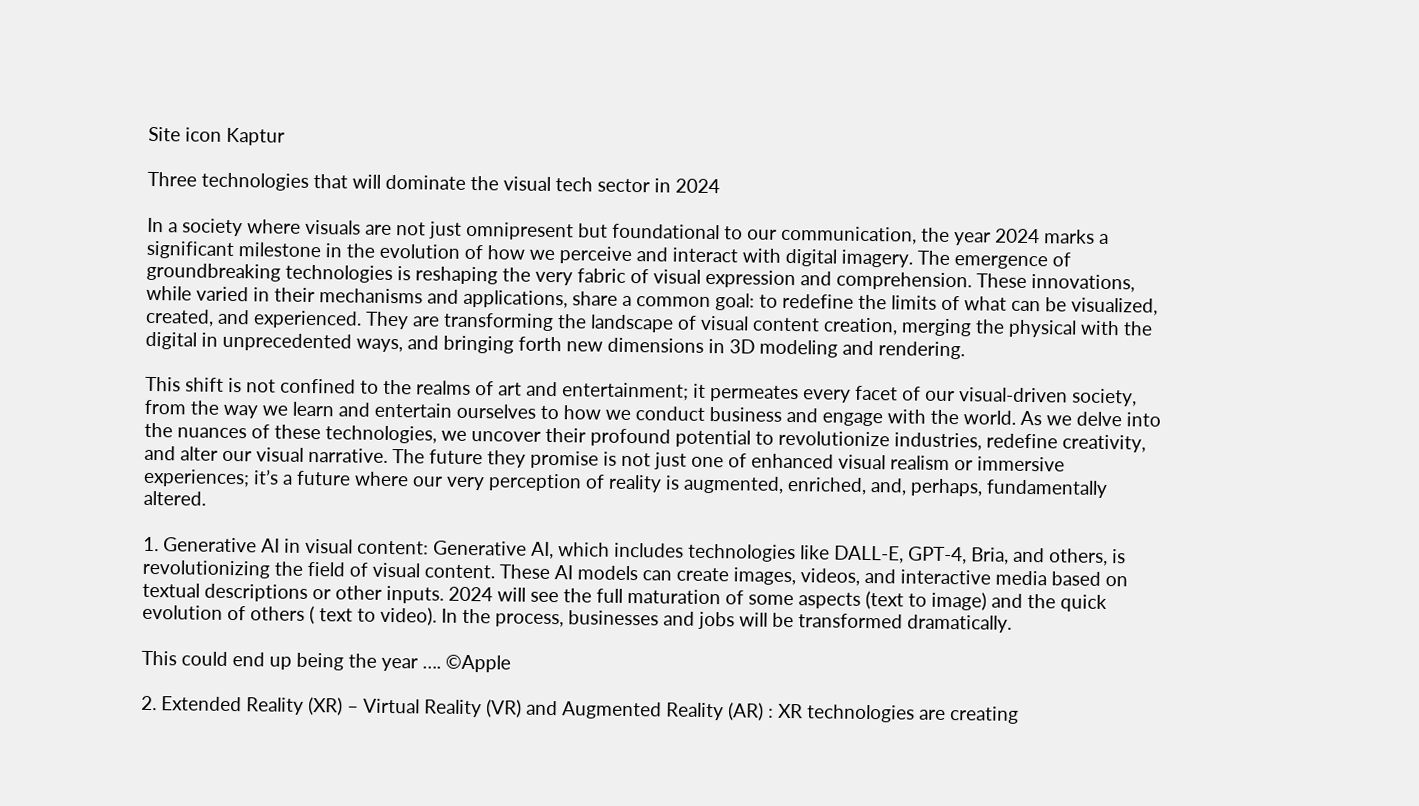Site icon Kaptur

Three technologies that will dominate the visual tech sector in 2024

In a society where visuals are not just omnipresent but foundational to our communication, the year 2024 marks a significant milestone in the evolution of how we perceive and interact with digital imagery. The emergence of groundbreaking technologies is reshaping the very fabric of visual expression and comprehension. These innovations, while varied in their mechanisms and applications, share a common goal: to redefine the limits of what can be visualized, created, and experienced. They are transforming the landscape of visual content creation, merging the physical with the digital in unprecedented ways, and bringing forth new dimensions in 3D modeling and rendering.

This shift is not confined to the realms of art and entertainment; it permeates every facet of our visual-driven society, from the way we learn and entertain ourselves to how we conduct business and engage with the world. As we delve into the nuances of these technologies, we uncover their profound potential to revolutionize industries, redefine creativity, and alter our visual narrative. The future they promise is not just one of enhanced visual realism or immersive experiences; it’s a future where our very perception of reality is augmented, enriched, and, perhaps, fundamentally altered.

1. Generative AI in visual content: Generative AI, which includes technologies like DALL-E, GPT-4, Bria, and others, is revolutionizing the field of visual content. These AI models can create images, videos, and interactive media based on textual descriptions or other inputs. 2024 will see the full maturation of some aspects (text to image) and the quick evolution of others ( text to video). In the process, businesses and jobs will be transformed dramatically.

This could end up being the year …. ©Apple

2. Extended Reality (XR) – Virtual Reality (VR) and Augmented Reality (AR) : XR technologies are creating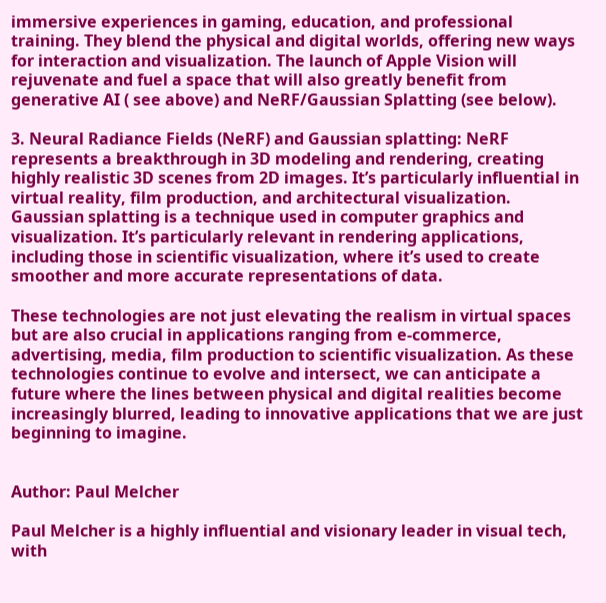immersive experiences in gaming, education, and professional training. They blend the physical and digital worlds, offering new ways for interaction and visualization. The launch of Apple Vision will rejuvenate and fuel a space that will also greatly benefit from generative AI ( see above) and NeRF/Gaussian Splatting (see below).

3. Neural Radiance Fields (NeRF) and Gaussian splatting: NeRF represents a breakthrough in 3D modeling and rendering, creating highly realistic 3D scenes from 2D images. It’s particularly influential in virtual reality, film production, and architectural visualization. Gaussian splatting is a technique used in computer graphics and visualization. It’s particularly relevant in rendering applications, including those in scientific visualization, where it’s used to create smoother and more accurate representations of data.

These technologies are not just elevating the realism in virtual spaces but are also crucial in applications ranging from e-commerce, advertising, media, film production to scientific visualization. As these technologies continue to evolve and intersect, we can anticipate a future where the lines between physical and digital realities become increasingly blurred, leading to innovative applications that we are just beginning to imagine.


Author: Paul Melcher

Paul Melcher is a highly influential and visionary leader in visual tech, with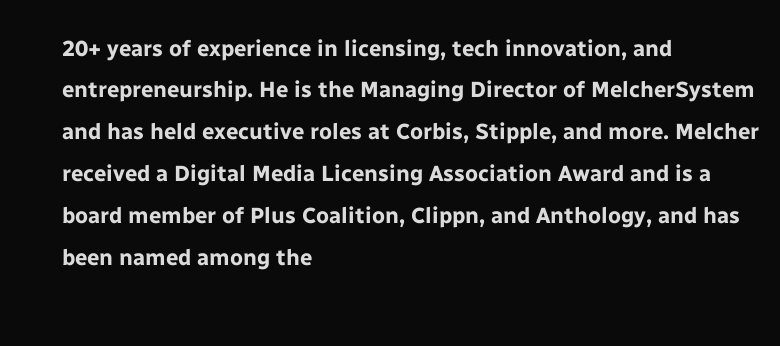20+ years of experience in licensing, tech innovation, and entrepreneurship. He is the Managing Director of MelcherSystem and has held executive roles at Corbis, Stipple, and more. Melcher received a Digital Media Licensing Association Award and is a board member of Plus Coalition, Clippn, and Anthology, and has been named among the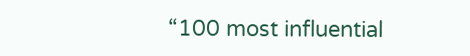“100 most influential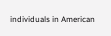individuals in American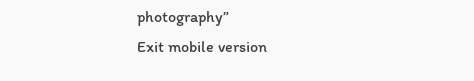photography”
Exit mobile version